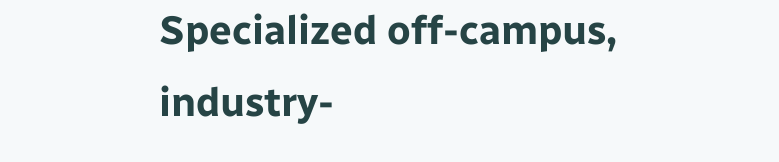Specialized off-campus, industry-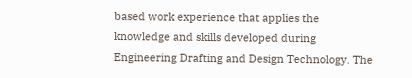based work experience that applies the knowledge and skills developed during Engineering Drafting and Design Technology. The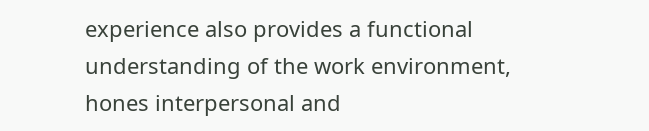experience also provides a functional understanding of the work environment, hones interpersonal and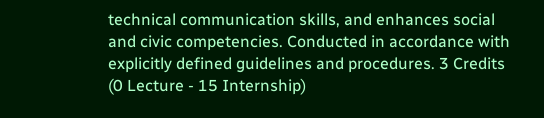technical communication skills, and enhances social and civic competencies. Conducted in accordance with explicitly defined guidelines and procedures. 3 Credits (0 Lecture - 15 Internship)